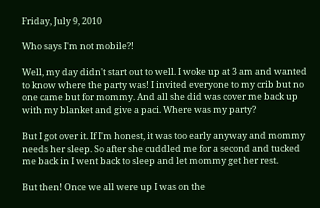Friday, July 9, 2010

Who says I'm not mobile?!

Well, my day didn't start out to well. I woke up at 3 am and wanted to know where the party was! I invited everyone to my crib but no one came but for mommy. And all she did was cover me back up with my blanket and give a paci. Where was my party?

But I got over it. If I'm honest, it was too early anyway and mommy needs her sleep. So after she cuddled me for a second and tucked me back in I went back to sleep and let mommy get her rest.

But then! Once we all were up I was on the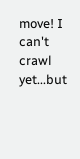move! I can't crawl yet...but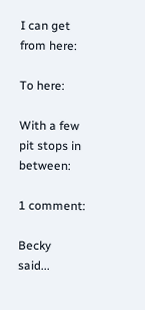I can get from here:

To here:

With a few pit stops in between:

1 comment:

Becky said...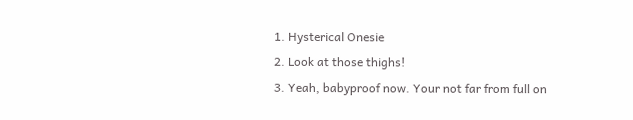1. Hysterical Onesie
2. Look at those thighs!
3. Yeah, babyproof now. Your not far from full on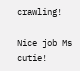crawling!

Nice job Ms cutie!